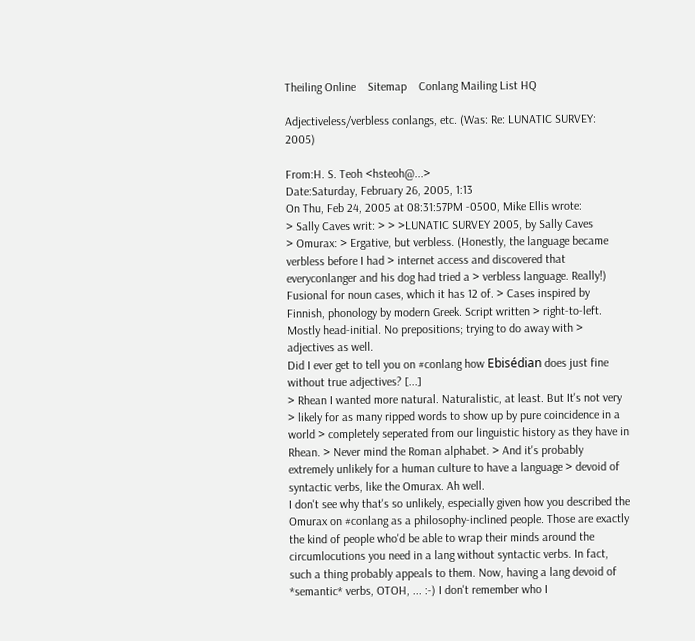Theiling Online    Sitemap    Conlang Mailing List HQ

Adjectiveless/verbless conlangs, etc. (Was: Re: LUNATIC SURVEY: 2005)

From:H. S. Teoh <hsteoh@...>
Date:Saturday, February 26, 2005, 1:13
On Thu, Feb 24, 2005 at 08:31:57PM -0500, Mike Ellis wrote:
> Sally Caves writ: > > >LUNATIC SURVEY 2005, by Sally Caves
> Omurax: > Ergative, but verbless. (Honestly, the language became verbless before I had > internet access and discovered that everyconlanger and his dog had tried a > verbless language. Really!) Fusional for noun cases, which it has 12 of. > Cases inspired by Finnish, phonology by modern Greek. Script written > right-to-left. Mostly head-initial. No prepositions; trying to do away with > adjectives as well.
Did I ever get to tell you on #conlang how Ebisédian does just fine without true adjectives? [...]
> Rhean I wanted more natural. Naturalistic, at least. But It's not very > likely for as many ripped words to show up by pure coincidence in a world > completely seperated from our linguistic history as they have in Rhean. > Never mind the Roman alphabet. > And it's probably extremely unlikely for a human culture to have a language > devoid of syntactic verbs, like the Omurax. Ah well.
I don't see why that's so unlikely, especially given how you described the Omurax on #conlang as a philosophy-inclined people. Those are exactly the kind of people who'd be able to wrap their minds around the circumlocutions you need in a lang without syntactic verbs. In fact, such a thing probably appeals to them. Now, having a lang devoid of *semantic* verbs, OTOH, ... :-) I don't remember who I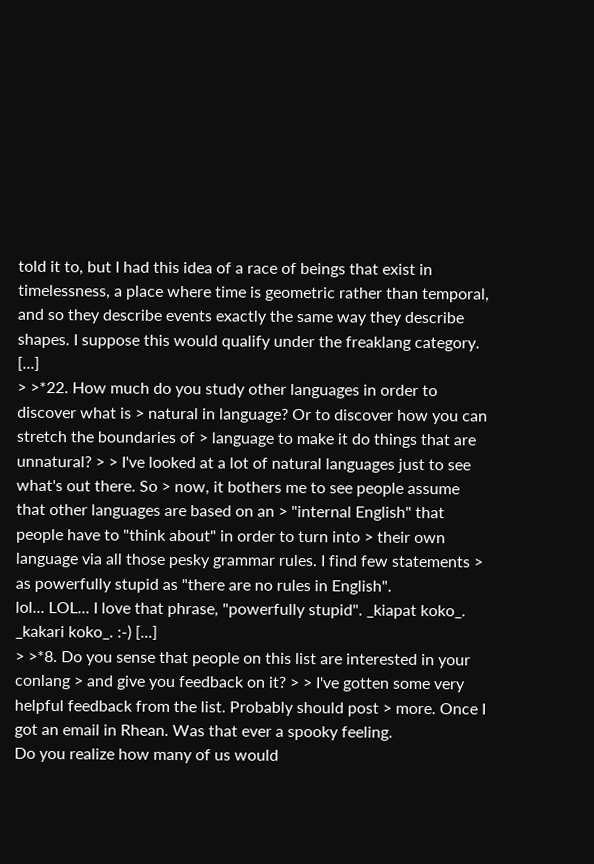told it to, but I had this idea of a race of beings that exist in timelessness, a place where time is geometric rather than temporal, and so they describe events exactly the same way they describe shapes. I suppose this would qualify under the freaklang category. [...]
> >*22. How much do you study other languages in order to discover what is > natural in language? Or to discover how you can stretch the boundaries of > language to make it do things that are unnatural? > > I've looked at a lot of natural languages just to see what's out there. So > now, it bothers me to see people assume that other languages are based on an > "internal English" that people have to "think about" in order to turn into > their own language via all those pesky grammar rules. I find few statements > as powerfully stupid as "there are no rules in English".
lol... LOL... I love that phrase, "powerfully stupid". _kiapat koko_. _kakari koko_. :-) [...]
> >*8. Do you sense that people on this list are interested in your conlang > and give you feedback on it? > > I've gotten some very helpful feedback from the list. Probably should post > more. Once I got an email in Rhean. Was that ever a spooky feeling.
Do you realize how many of us would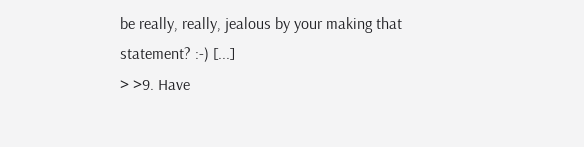be really, really, jealous by your making that statement? :-) [...]
> >9. Have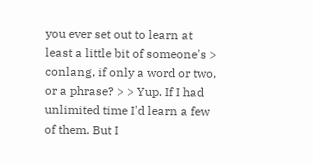you ever set out to learn at least a little bit of someone's > conlang, if only a word or two, or a phrase? > > Yup. If I had unlimited time I'd learn a few of them. But I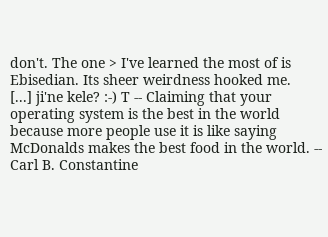don't. The one > I've learned the most of is Ebisedian. Its sheer weirdness hooked me.
[...] ji'ne kele? :-) T -- Claiming that your operating system is the best in the world because more people use it is like saying McDonalds makes the best food in the world. -- Carl B. Constantine